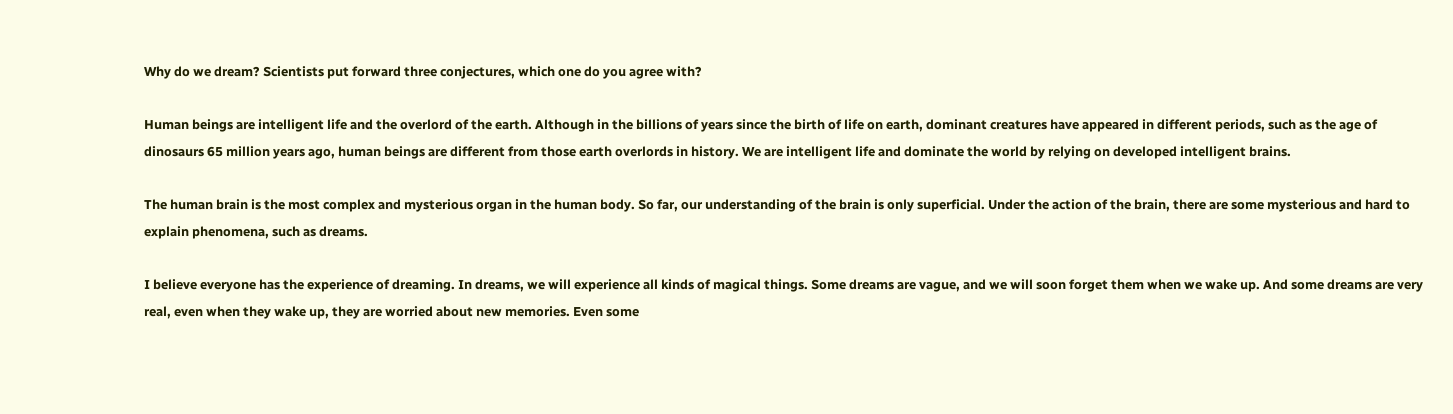Why do we dream? Scientists put forward three conjectures, which one do you agree with?

Human beings are intelligent life and the overlord of the earth. Although in the billions of years since the birth of life on earth, dominant creatures have appeared in different periods, such as the age of dinosaurs 65 million years ago, human beings are different from those earth overlords in history. We are intelligent life and dominate the world by relying on developed intelligent brains.

The human brain is the most complex and mysterious organ in the human body. So far, our understanding of the brain is only superficial. Under the action of the brain, there are some mysterious and hard to explain phenomena, such as dreams.

I believe everyone has the experience of dreaming. In dreams, we will experience all kinds of magical things. Some dreams are vague, and we will soon forget them when we wake up. And some dreams are very real, even when they wake up, they are worried about new memories. Even some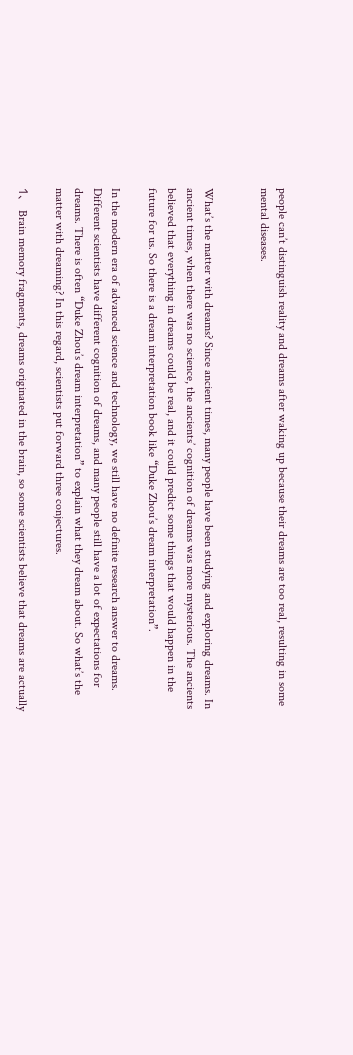people can’t distinguish reality and dreams after waking up because their dreams are too real, resulting in some mental diseases.


What’s the matter with dreams? Since ancient times, many people have been studying and exploring dreams. In ancient times, when there was no science, the ancients’ cognition of dreams was more mysterious. The ancients believed that everything in dreams could be real, and it could predict some things that would happen in the future for us. So there is a dream interpretation book like “Duke Zhou’s dream interpretation”.

In the modern era of advanced science and technology, we still have no definite research answer to dreams. Different scientists have different cognition of dreams, and many people still have a lot of expectations for dreams. There is often “Duke Zhou’s dream interpretation” to explain what they dream about. So what’s the matter with dreaming? In this regard, scientists put forward three conjectures.

1、 Brain memory fragments, dreams originated in the brain, so some scientists believe that dreams are actually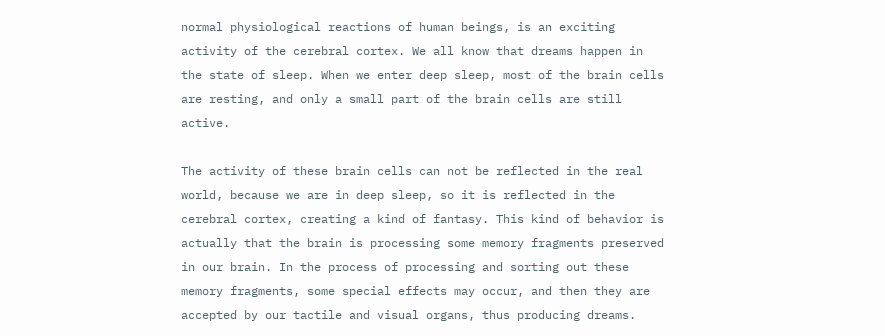normal physiological reactions of human beings, is an exciting activity of the cerebral cortex. We all know that dreams happen in the state of sleep. When we enter deep sleep, most of the brain cells are resting, and only a small part of the brain cells are still active.

The activity of these brain cells can not be reflected in the real world, because we are in deep sleep, so it is reflected in the cerebral cortex, creating a kind of fantasy. This kind of behavior is actually that the brain is processing some memory fragments preserved in our brain. In the process of processing and sorting out these memory fragments, some special effects may occur, and then they are accepted by our tactile and visual organs, thus producing dreams.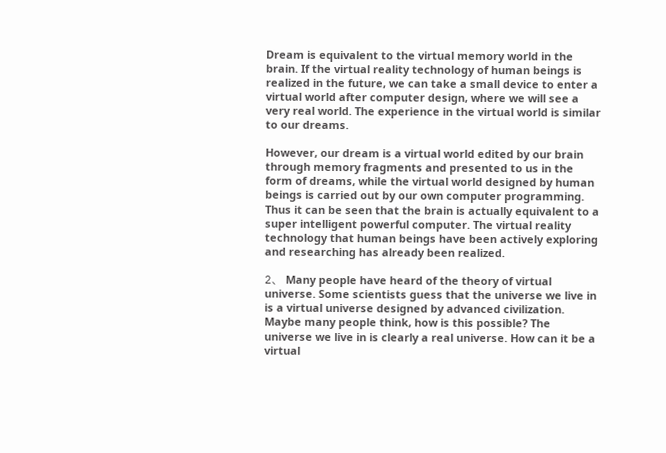Dream is equivalent to the virtual memory world in the brain. If the virtual reality technology of human beings is realized in the future, we can take a small device to enter a virtual world after computer design, where we will see a very real world. The experience in the virtual world is similar to our dreams.

However, our dream is a virtual world edited by our brain through memory fragments and presented to us in the form of dreams, while the virtual world designed by human beings is carried out by our own computer programming. Thus it can be seen that the brain is actually equivalent to a super intelligent powerful computer. The virtual reality technology that human beings have been actively exploring and researching has already been realized.

2、 Many people have heard of the theory of virtual universe. Some scientists guess that the universe we live in is a virtual universe designed by advanced civilization. Maybe many people think, how is this possible? The universe we live in is clearly a real universe. How can it be a virtual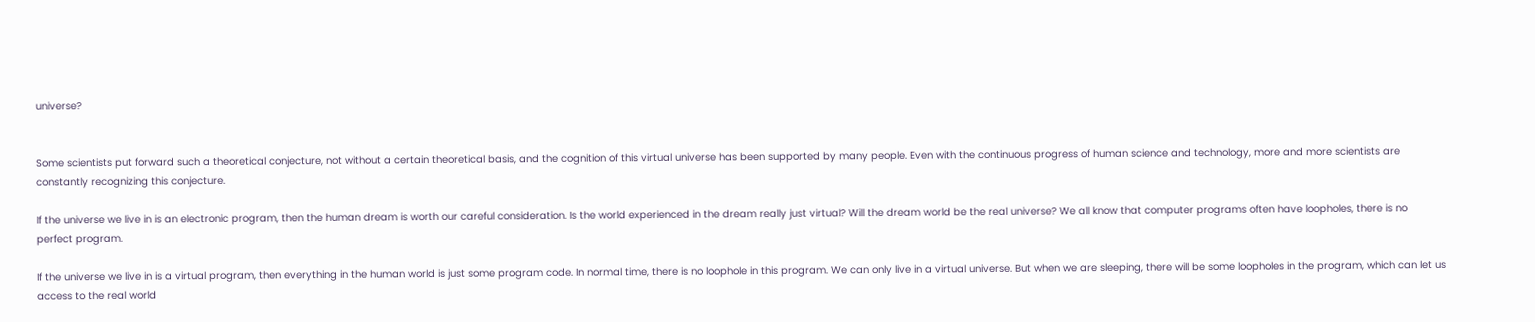universe?


Some scientists put forward such a theoretical conjecture, not without a certain theoretical basis, and the cognition of this virtual universe has been supported by many people. Even with the continuous progress of human science and technology, more and more scientists are constantly recognizing this conjecture.

If the universe we live in is an electronic program, then the human dream is worth our careful consideration. Is the world experienced in the dream really just virtual? Will the dream world be the real universe? We all know that computer programs often have loopholes, there is no perfect program.

If the universe we live in is a virtual program, then everything in the human world is just some program code. In normal time, there is no loophole in this program. We can only live in a virtual universe. But when we are sleeping, there will be some loopholes in the program, which can let us access to the real world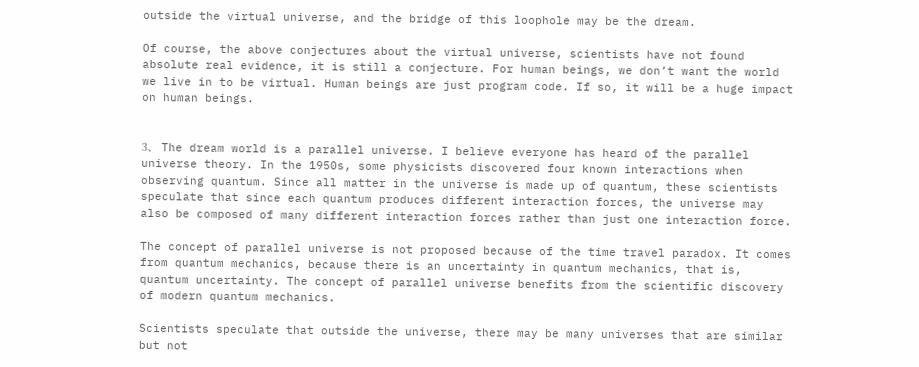outside the virtual universe, and the bridge of this loophole may be the dream.

Of course, the above conjectures about the virtual universe, scientists have not found absolute real evidence, it is still a conjecture. For human beings, we don’t want the world we live in to be virtual. Human beings are just program code. If so, it will be a huge impact on human beings.


3、 The dream world is a parallel universe. I believe everyone has heard of the parallel universe theory. In the 1950s, some physicists discovered four known interactions when observing quantum. Since all matter in the universe is made up of quantum, these scientists speculate that since each quantum produces different interaction forces, the universe may also be composed of many different interaction forces rather than just one interaction force.

The concept of parallel universe is not proposed because of the time travel paradox. It comes from quantum mechanics, because there is an uncertainty in quantum mechanics, that is, quantum uncertainty. The concept of parallel universe benefits from the scientific discovery of modern quantum mechanics.

Scientists speculate that outside the universe, there may be many universes that are similar but not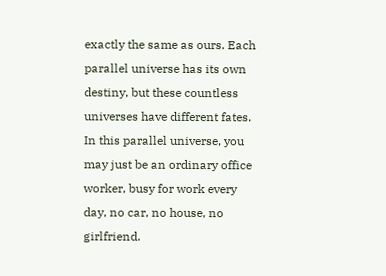exactly the same as ours. Each parallel universe has its own destiny, but these countless universes have different fates. In this parallel universe, you may just be an ordinary office worker, busy for work every day, no car, no house, no girlfriend.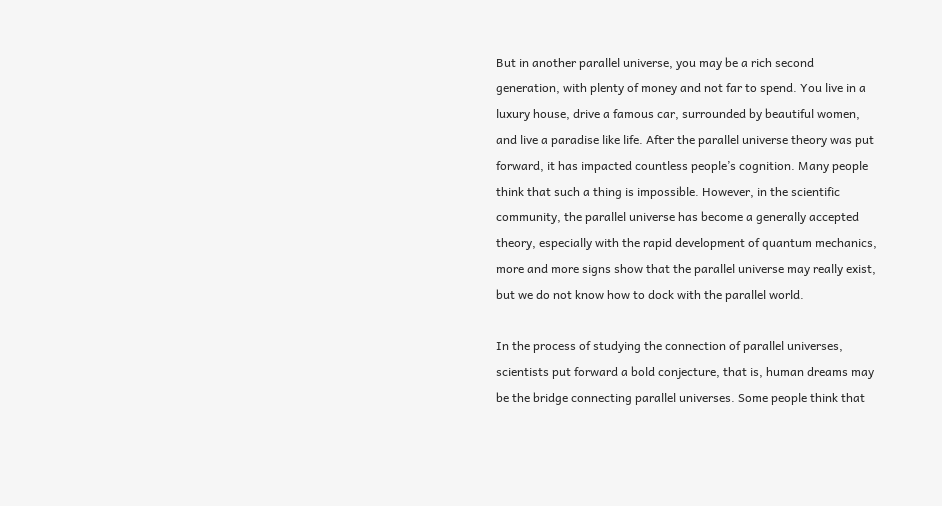But in another parallel universe, you may be a rich second generation, with plenty of money and not far to spend. You live in a luxury house, drive a famous car, surrounded by beautiful women, and live a paradise like life. After the parallel universe theory was put forward, it has impacted countless people’s cognition. Many people think that such a thing is impossible. However, in the scientific community, the parallel universe has become a generally accepted theory, especially with the rapid development of quantum mechanics, more and more signs show that the parallel universe may really exist, but we do not know how to dock with the parallel world.

In the process of studying the connection of parallel universes, scientists put forward a bold conjecture, that is, human dreams may be the bridge connecting parallel universes. Some people think that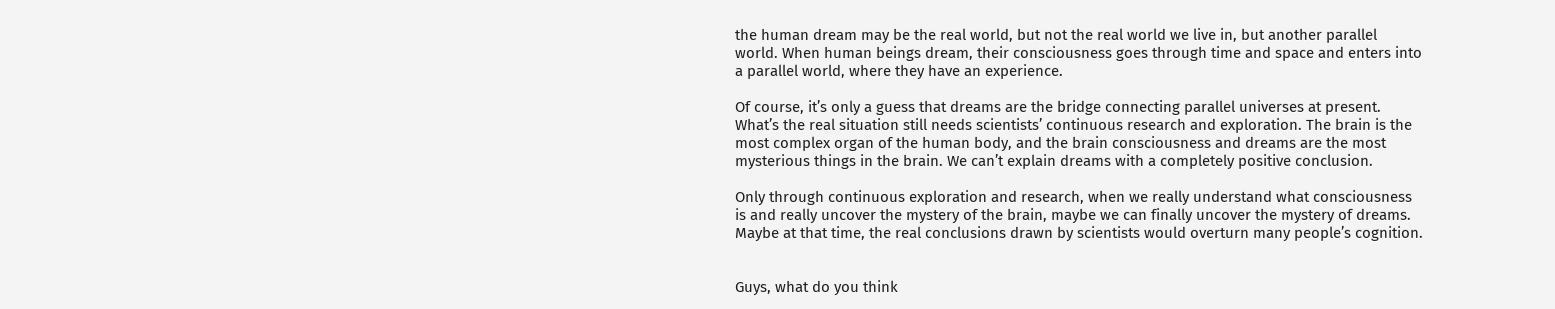the human dream may be the real world, but not the real world we live in, but another parallel world. When human beings dream, their consciousness goes through time and space and enters into a parallel world, where they have an experience.

Of course, it’s only a guess that dreams are the bridge connecting parallel universes at present. What’s the real situation still needs scientists’ continuous research and exploration. The brain is the most complex organ of the human body, and the brain consciousness and dreams are the most mysterious things in the brain. We can’t explain dreams with a completely positive conclusion.

Only through continuous exploration and research, when we really understand what consciousness is and really uncover the mystery of the brain, maybe we can finally uncover the mystery of dreams. Maybe at that time, the real conclusions drawn by scientists would overturn many people’s cognition.


Guys, what do you think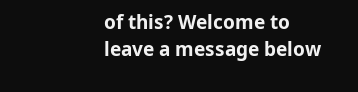of this? Welcome to leave a message below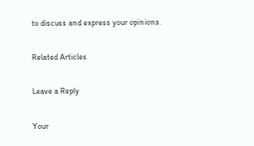to discuss and express your opinions.

Related Articles

Leave a Reply

Your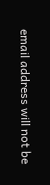email address will not be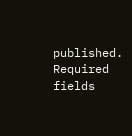published. Required fields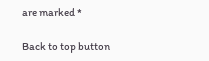are marked *

Back to top button